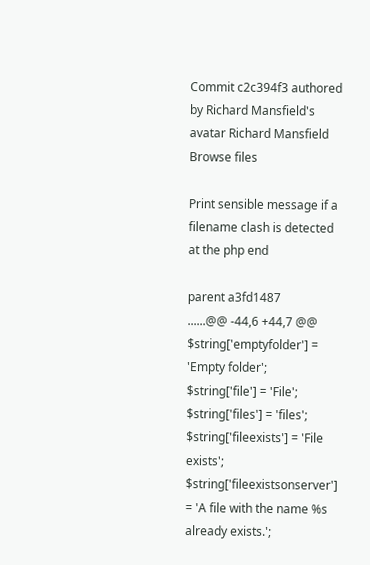Commit c2c394f3 authored by Richard Mansfield's avatar Richard Mansfield
Browse files

Print sensible message if a filename clash is detected at the php end

parent a3fd1487
......@@ -44,6 +44,7 @@ $string['emptyfolder'] = 'Empty folder';
$string['file'] = 'File';
$string['files'] = 'files';
$string['fileexists'] = 'File exists';
$string['fileexistsonserver'] = 'A file with the name %s already exists.';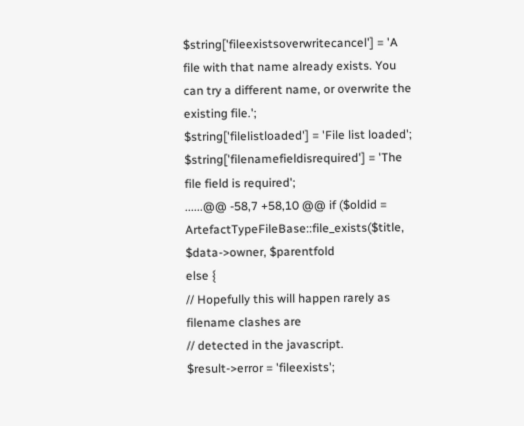$string['fileexistsoverwritecancel'] = 'A file with that name already exists. You can try a different name, or overwrite the existing file.';
$string['filelistloaded'] = 'File list loaded';
$string['filenamefieldisrequired'] = 'The file field is required';
......@@ -58,7 +58,10 @@ if ($oldid = ArtefactTypeFileBase::file_exists($title, $data->owner, $parentfold
else {
// Hopefully this will happen rarely as filename clashes are
// detected in the javascript.
$result->error = 'fileexists';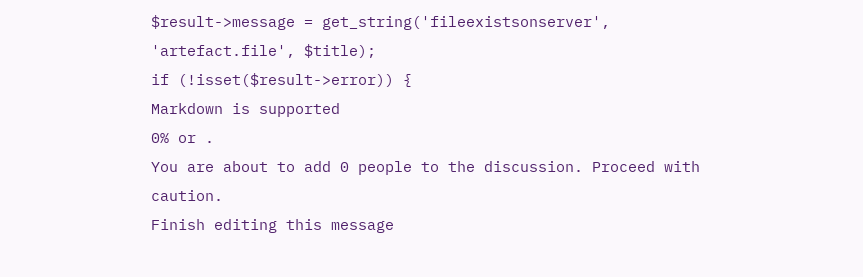$result->message = get_string('fileexistsonserver', 'artefact.file', $title);
if (!isset($result->error)) {
Markdown is supported
0% or .
You are about to add 0 people to the discussion. Proceed with caution.
Finish editing this message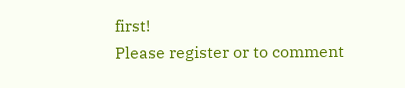first!
Please register or to comment